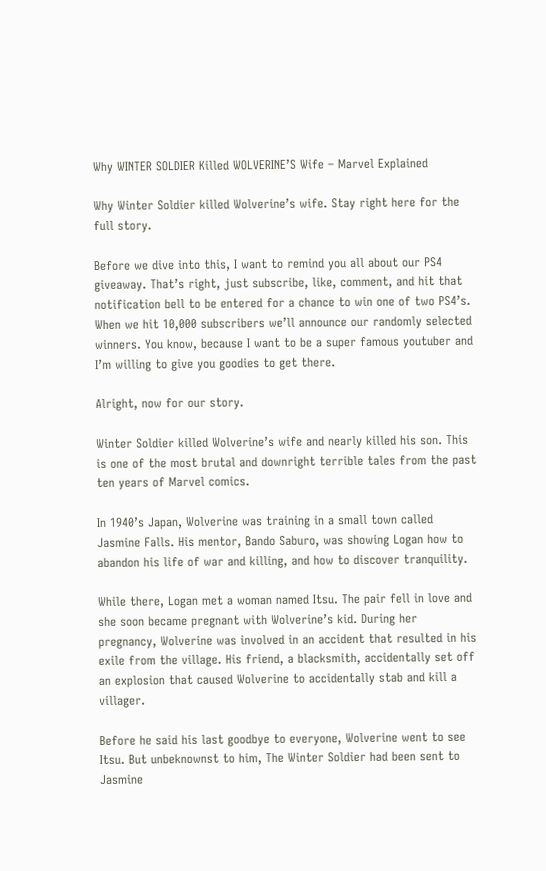Why WINTER SOLDIER Killed WOLVERINE’S Wife – Marvel Explained

Why Winter Soldier killed Wolverine’s wife. Stay right here for the full story.

Before we dive into this, I want to remind you all about our PS4 giveaway. That’s right, just subscribe, like, comment, and hit that notification bell to be entered for a chance to win one of two PS4’s. When we hit 10,000 subscribers we’ll announce our randomly selected winners. You know, because I want to be a super famous youtuber and I’m willing to give you goodies to get there.

Alright, now for our story.

Winter Soldier killed Wolverine’s wife and nearly killed his son. This is one of the most brutal and downright terrible tales from the past ten years of Marvel comics.

In 1940’s Japan, Wolverine was training in a small town called Jasmine Falls. His mentor, Bando Saburo, was showing Logan how to abandon his life of war and killing, and how to discover tranquility.

While there, Logan met a woman named Itsu. The pair fell in love and she soon became pregnant with Wolverine’s kid. During her pregnancy, Wolverine was involved in an accident that resulted in his exile from the village. His friend, a blacksmith, accidentally set off an explosion that caused Wolverine to accidentally stab and kill a villager.

Before he said his last goodbye to everyone, Wolverine went to see Itsu. But unbeknownst to him, The Winter Soldier had been sent to Jasmine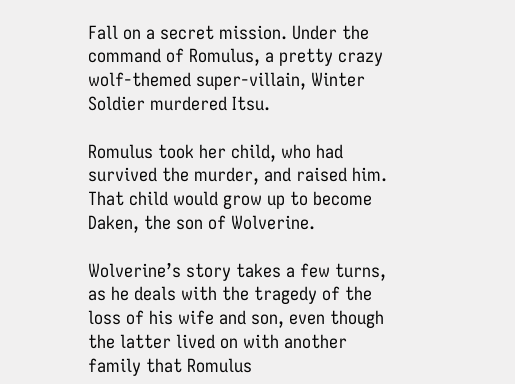Fall on a secret mission. Under the command of Romulus, a pretty crazy wolf-themed super-villain, Winter Soldier murdered Itsu.

Romulus took her child, who had survived the murder, and raised him. That child would grow up to become Daken, the son of Wolverine.

Wolverine’s story takes a few turns, as he deals with the tragedy of the loss of his wife and son, even though the latter lived on with another family that Romulus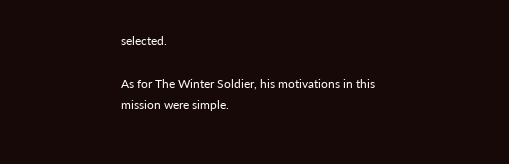selected.

As for The Winter Soldier, his motivations in this mission were simple.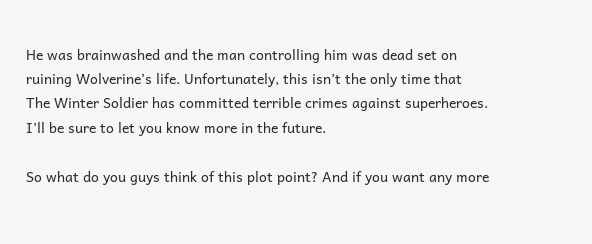He was brainwashed and the man controlling him was dead set on ruining Wolverine’s life. Unfortunately, this isn’t the only time that The Winter Soldier has committed terrible crimes against superheroes. I’ll be sure to let you know more in the future.

So what do you guys think of this plot point? And if you want any more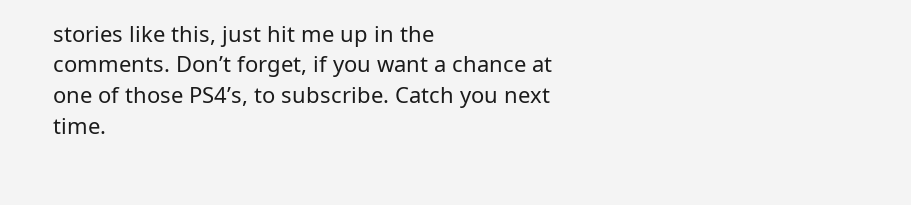stories like this, just hit me up in the comments. Don’t forget, if you want a chance at one of those PS4’s, to subscribe. Catch you next time.